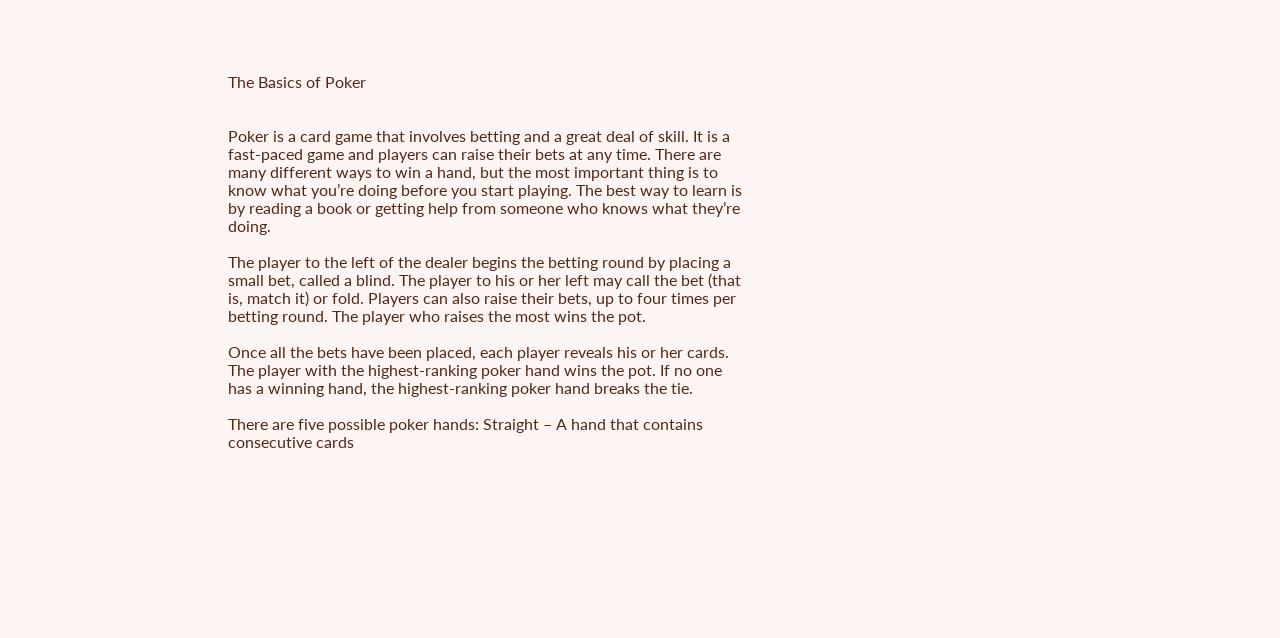The Basics of Poker


Poker is a card game that involves betting and a great deal of skill. It is a fast-paced game and players can raise their bets at any time. There are many different ways to win a hand, but the most important thing is to know what you’re doing before you start playing. The best way to learn is by reading a book or getting help from someone who knows what they’re doing.

The player to the left of the dealer begins the betting round by placing a small bet, called a blind. The player to his or her left may call the bet (that is, match it) or fold. Players can also raise their bets, up to four times per betting round. The player who raises the most wins the pot.

Once all the bets have been placed, each player reveals his or her cards. The player with the highest-ranking poker hand wins the pot. If no one has a winning hand, the highest-ranking poker hand breaks the tie.

There are five possible poker hands: Straight – A hand that contains consecutive cards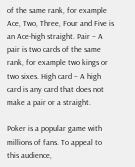of the same rank, for example Ace, Two, Three, Four and Five is an Ace-high straight. Pair – A pair is two cards of the same rank, for example two kings or two sixes. High card – A high card is any card that does not make a pair or a straight.

Poker is a popular game with millions of fans. To appeal to this audience,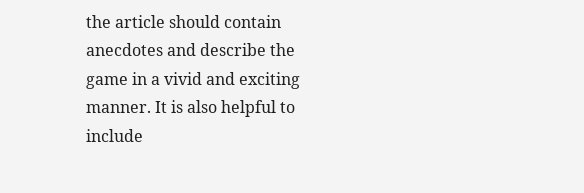the article should contain anecdotes and describe the game in a vivid and exciting manner. It is also helpful to include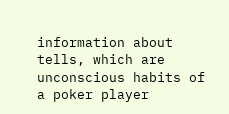information about tells, which are unconscious habits of a poker player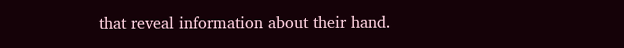that reveal information about their hand.